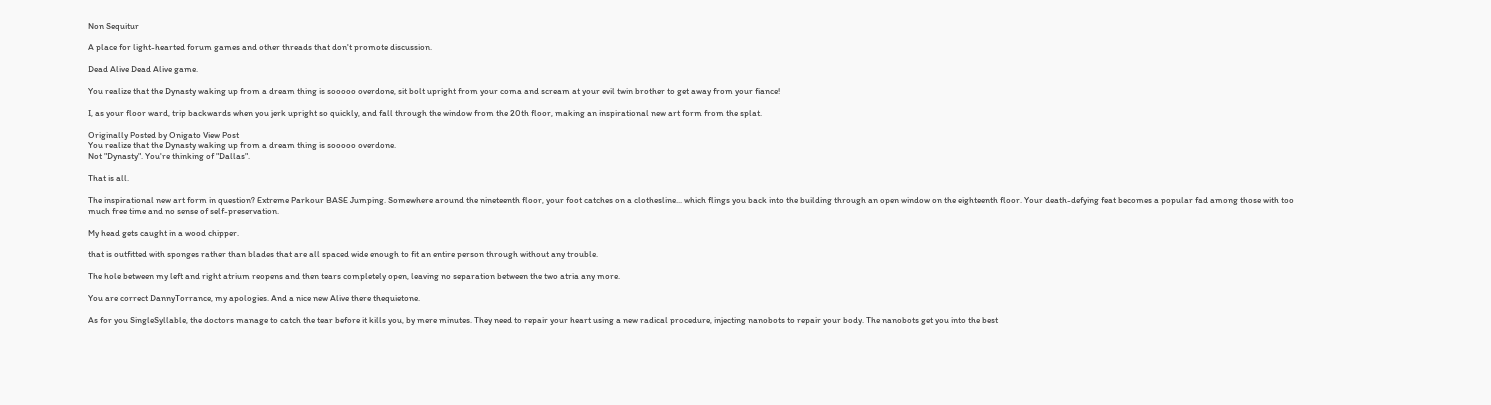Non Sequitur

A place for light-hearted forum games and other threads that don't promote discussion.

Dead Alive Dead Alive game.

You realize that the Dynasty waking up from a dream thing is sooooo overdone, sit bolt upright from your coma and scream at your evil twin brother to get away from your fiance!

I, as your floor ward, trip backwards when you jerk upright so quickly, and fall through the window from the 20th floor, making an inspirational new art form from the splat.

Originally Posted by Onigato View Post
You realize that the Dynasty waking up from a dream thing is sooooo overdone.
Not "Dynasty". You're thinking of "Dallas".

That is all.

The inspirational new art form in question? Extreme Parkour BASE Jumping. Somewhere around the nineteenth floor, your foot catches on a clothesline... which flings you back into the building through an open window on the eighteenth floor. Your death-defying feat becomes a popular fad among those with too much free time and no sense of self-preservation.

My head gets caught in a wood chipper.

that is outfitted with sponges rather than blades that are all spaced wide enough to fit an entire person through without any trouble.

The hole between my left and right atrium reopens and then tears completely open, leaving no separation between the two atria any more.

You are correct DannyTorrance, my apologies. And a nice new Alive there thequietone.

As for you SingleSyllable, the doctors manage to catch the tear before it kills you, by mere minutes. They need to repair your heart using a new radical procedure, injecting nanobots to repair your body. The nanobots get you into the best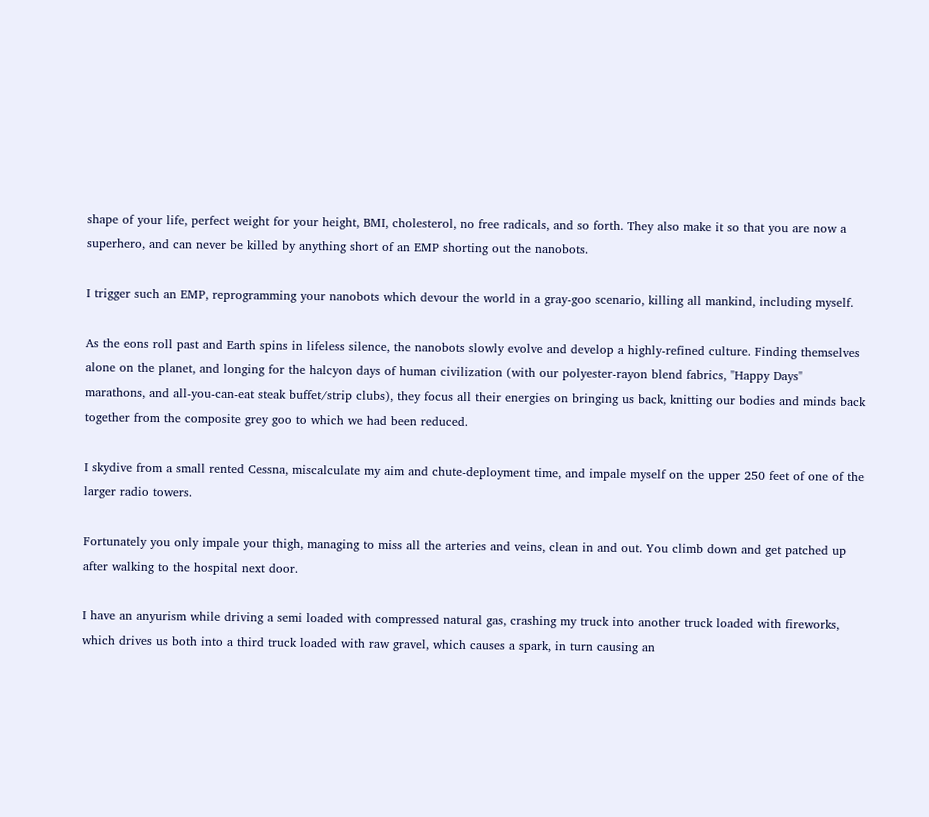shape of your life, perfect weight for your height, BMI, cholesterol, no free radicals, and so forth. They also make it so that you are now a superhero, and can never be killed by anything short of an EMP shorting out the nanobots.

I trigger such an EMP, reprogramming your nanobots which devour the world in a gray-goo scenario, killing all mankind, including myself.

As the eons roll past and Earth spins in lifeless silence, the nanobots slowly evolve and develop a highly-refined culture. Finding themselves alone on the planet, and longing for the halcyon days of human civilization (with our polyester-rayon blend fabrics, "Happy Days" marathons, and all-you-can-eat steak buffet/strip clubs), they focus all their energies on bringing us back, knitting our bodies and minds back together from the composite grey goo to which we had been reduced.

I skydive from a small rented Cessna, miscalculate my aim and chute-deployment time, and impale myself on the upper 250 feet of one of the larger radio towers.

Fortunately you only impale your thigh, managing to miss all the arteries and veins, clean in and out. You climb down and get patched up after walking to the hospital next door.

I have an anyurism while driving a semi loaded with compressed natural gas, crashing my truck into another truck loaded with fireworks, which drives us both into a third truck loaded with raw gravel, which causes a spark, in turn causing an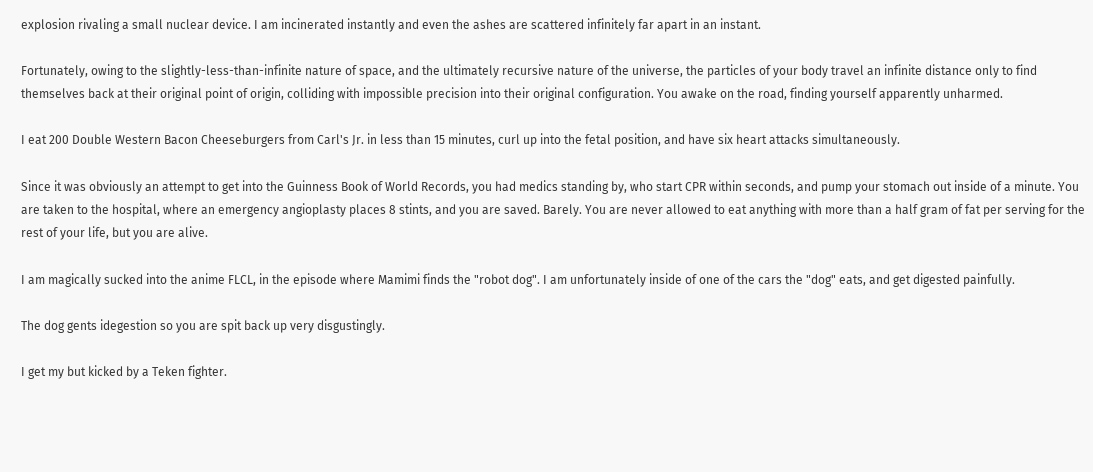explosion rivaling a small nuclear device. I am incinerated instantly and even the ashes are scattered infinitely far apart in an instant.

Fortunately, owing to the slightly-less-than-infinite nature of space, and the ultimately recursive nature of the universe, the particles of your body travel an infinite distance only to find themselves back at their original point of origin, colliding with impossible precision into their original configuration. You awake on the road, finding yourself apparently unharmed.

I eat 200 Double Western Bacon Cheeseburgers from Carl's Jr. in less than 15 minutes, curl up into the fetal position, and have six heart attacks simultaneously.

Since it was obviously an attempt to get into the Guinness Book of World Records, you had medics standing by, who start CPR within seconds, and pump your stomach out inside of a minute. You are taken to the hospital, where an emergency angioplasty places 8 stints, and you are saved. Barely. You are never allowed to eat anything with more than a half gram of fat per serving for the rest of your life, but you are alive.

I am magically sucked into the anime FLCL, in the episode where Mamimi finds the "robot dog". I am unfortunately inside of one of the cars the "dog" eats, and get digested painfully.

The dog gents idegestion so you are spit back up very disgustingly.

I get my but kicked by a Teken fighter.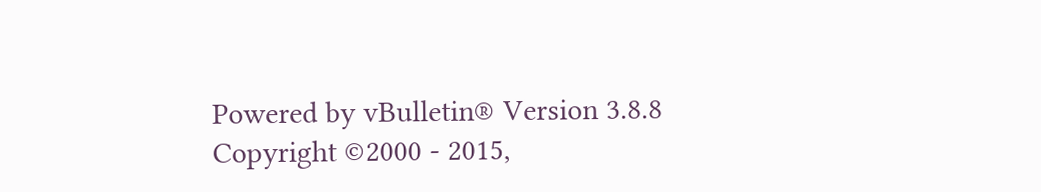Powered by vBulletin® Version 3.8.8
Copyright ©2000 - 2015,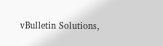vBulletin Solutions,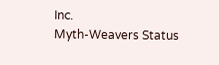Inc.
Myth-Weavers Status